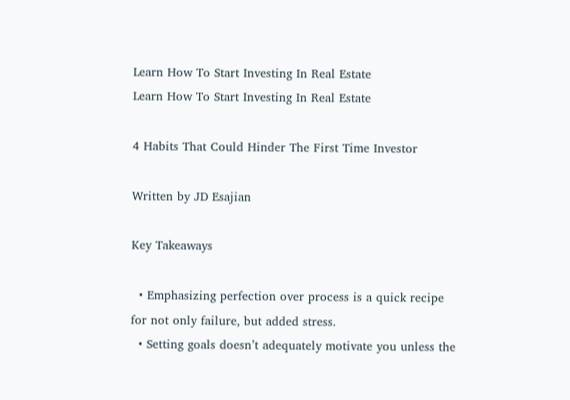Learn How To Start Investing In Real Estate
Learn How To Start Investing In Real Estate

4 Habits That Could Hinder The First Time Investor

Written by JD Esajian

Key Takeaways

  • Emphasizing perfection over process is a quick recipe for not only failure, but added stress.
  • Setting goals doesn’t adequately motivate you unless the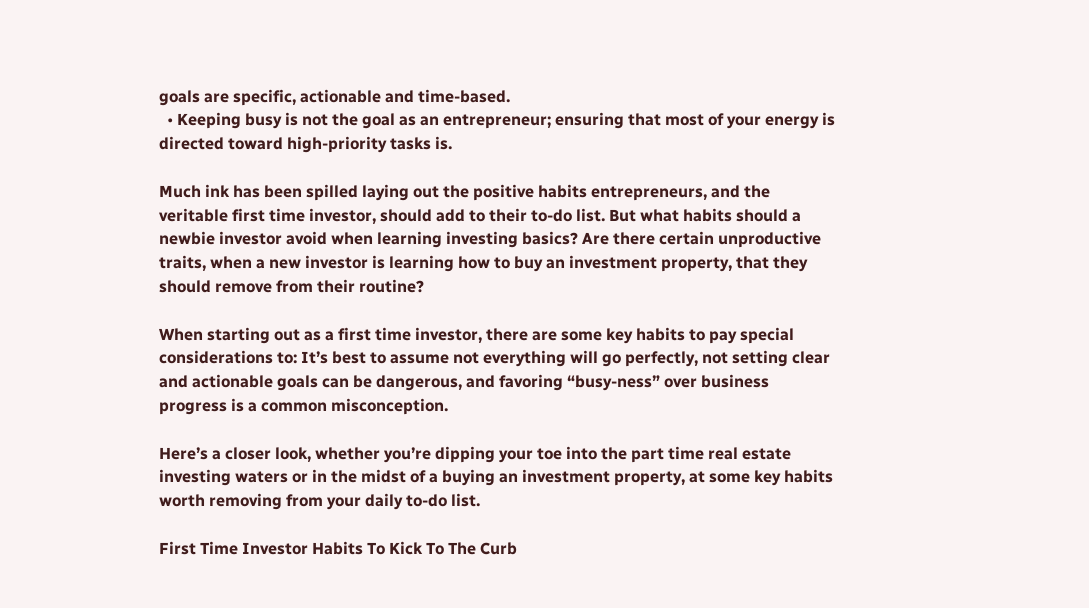goals are specific, actionable and time-based.
  • Keeping busy is not the goal as an entrepreneur; ensuring that most of your energy is directed toward high-priority tasks is.

Much ink has been spilled laying out the positive habits entrepreneurs, and the veritable first time investor, should add to their to-do list. But what habits should a newbie investor avoid when learning investing basics? Are there certain unproductive traits, when a new investor is learning how to buy an investment property, that they should remove from their routine?

When starting out as a first time investor, there are some key habits to pay special considerations to: It’s best to assume not everything will go perfectly, not setting clear and actionable goals can be dangerous, and favoring “busy-ness” over business progress is a common misconception.

Here’s a closer look, whether you’re dipping your toe into the part time real estate investing waters or in the midst of a buying an investment property, at some key habits worth removing from your daily to-do list.

First Time Investor Habits To Kick To The Curb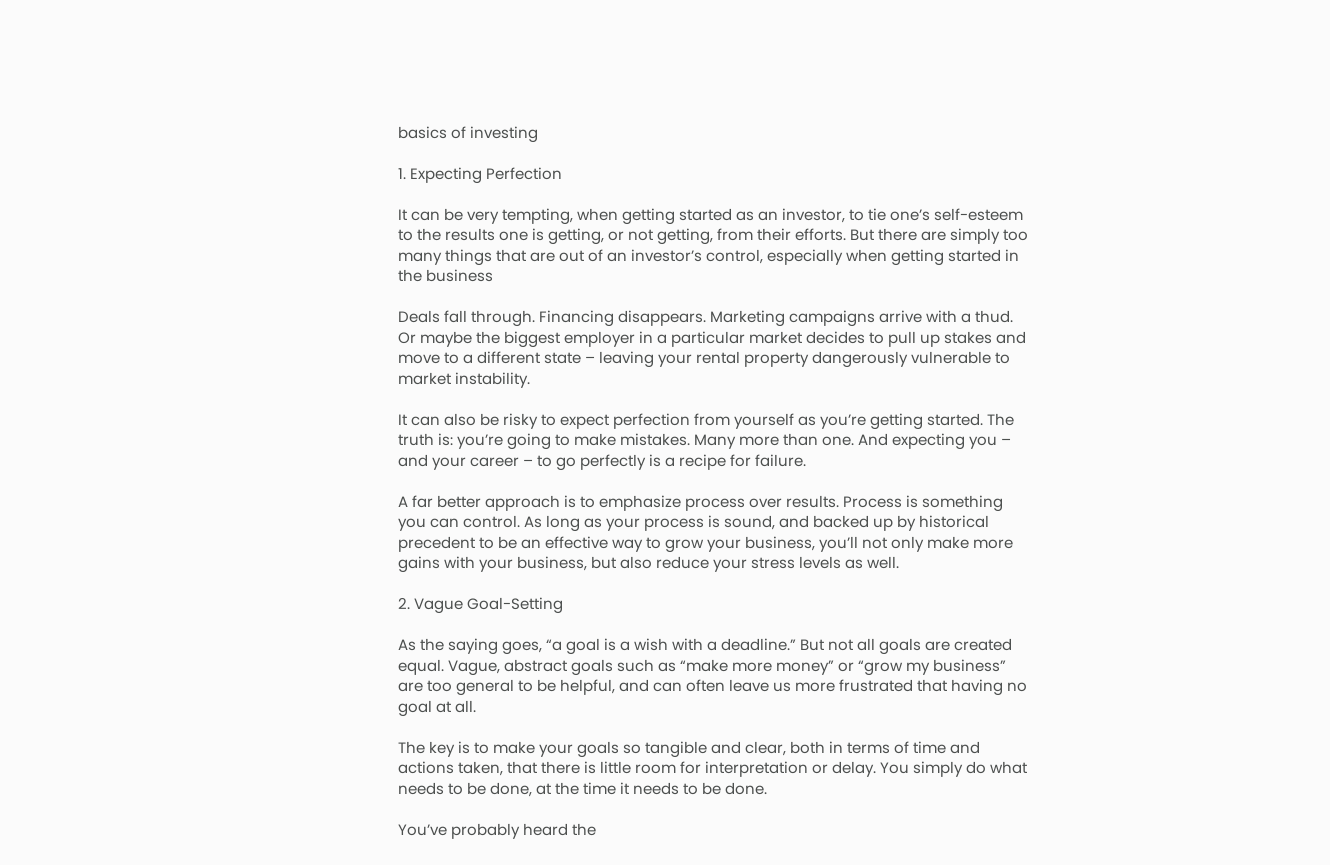basics of investing

1. Expecting Perfection

It can be very tempting, when getting started as an investor, to tie one’s self-esteem to the results one is getting, or not getting, from their efforts. But there are simply too many things that are out of an investor’s control, especially when getting started in the business

Deals fall through. Financing disappears. Marketing campaigns arrive with a thud. Or maybe the biggest employer in a particular market decides to pull up stakes and move to a different state – leaving your rental property dangerously vulnerable to market instability.

It can also be risky to expect perfection from yourself as you’re getting started. The truth is: you’re going to make mistakes. Many more than one. And expecting you – and your career – to go perfectly is a recipe for failure.

A far better approach is to emphasize process over results. Process is something you can control. As long as your process is sound, and backed up by historical precedent to be an effective way to grow your business, you’ll not only make more gains with your business, but also reduce your stress levels as well.

2. Vague Goal-Setting

As the saying goes, “a goal is a wish with a deadline.” But not all goals are created equal. Vague, abstract goals such as “make more money” or “grow my business” are too general to be helpful, and can often leave us more frustrated that having no goal at all.

The key is to make your goals so tangible and clear, both in terms of time and actions taken, that there is little room for interpretation or delay. You simply do what needs to be done, at the time it needs to be done.

You’ve probably heard the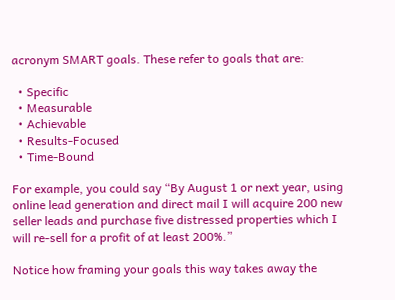acronym SMART goals. These refer to goals that are:

  • Specific
  • Measurable
  • Achievable
  • Results-Focused
  • Time-Bound

For example, you could say “By August 1 or next year, using online lead generation and direct mail I will acquire 200 new seller leads and purchase five distressed properties which I will re-sell for a profit of at least 200%.”

Notice how framing your goals this way takes away the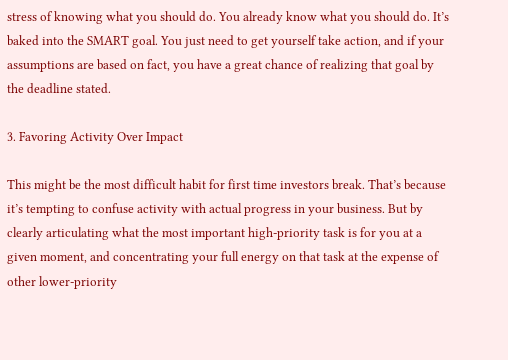stress of knowing what you should do. You already know what you should do. It’s baked into the SMART goal. You just need to get yourself take action, and if your assumptions are based on fact, you have a great chance of realizing that goal by the deadline stated.

3. Favoring Activity Over Impact

This might be the most difficult habit for first time investors break. That’s because it’s tempting to confuse activity with actual progress in your business. But by clearly articulating what the most important high-priority task is for you at a given moment, and concentrating your full energy on that task at the expense of other lower-priority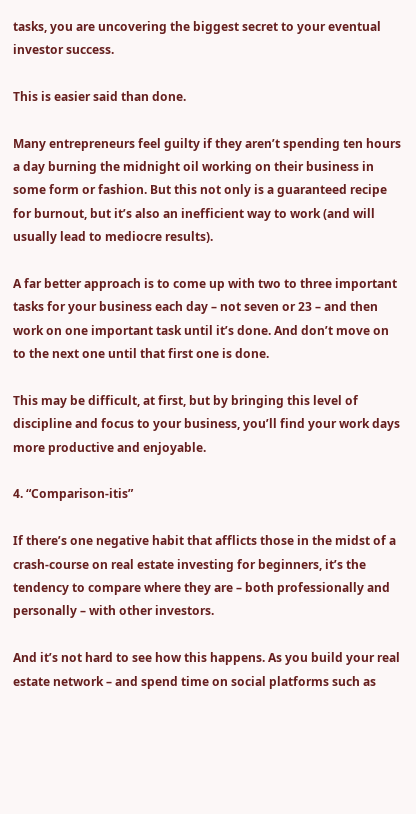tasks, you are uncovering the biggest secret to your eventual investor success.

This is easier said than done.

Many entrepreneurs feel guilty if they aren’t spending ten hours a day burning the midnight oil working on their business in some form or fashion. But this not only is a guaranteed recipe for burnout, but it’s also an inefficient way to work (and will usually lead to mediocre results).

A far better approach is to come up with two to three important tasks for your business each day – not seven or 23 – and then work on one important task until it’s done. And don’t move on to the next one until that first one is done.

This may be difficult, at first, but by bringing this level of discipline and focus to your business, you’ll find your work days more productive and enjoyable.

4. “Comparison-itis”

If there’s one negative habit that afflicts those in the midst of a crash-course on real estate investing for beginners, it’s the tendency to compare where they are – both professionally and personally – with other investors.

And it’s not hard to see how this happens. As you build your real estate network – and spend time on social platforms such as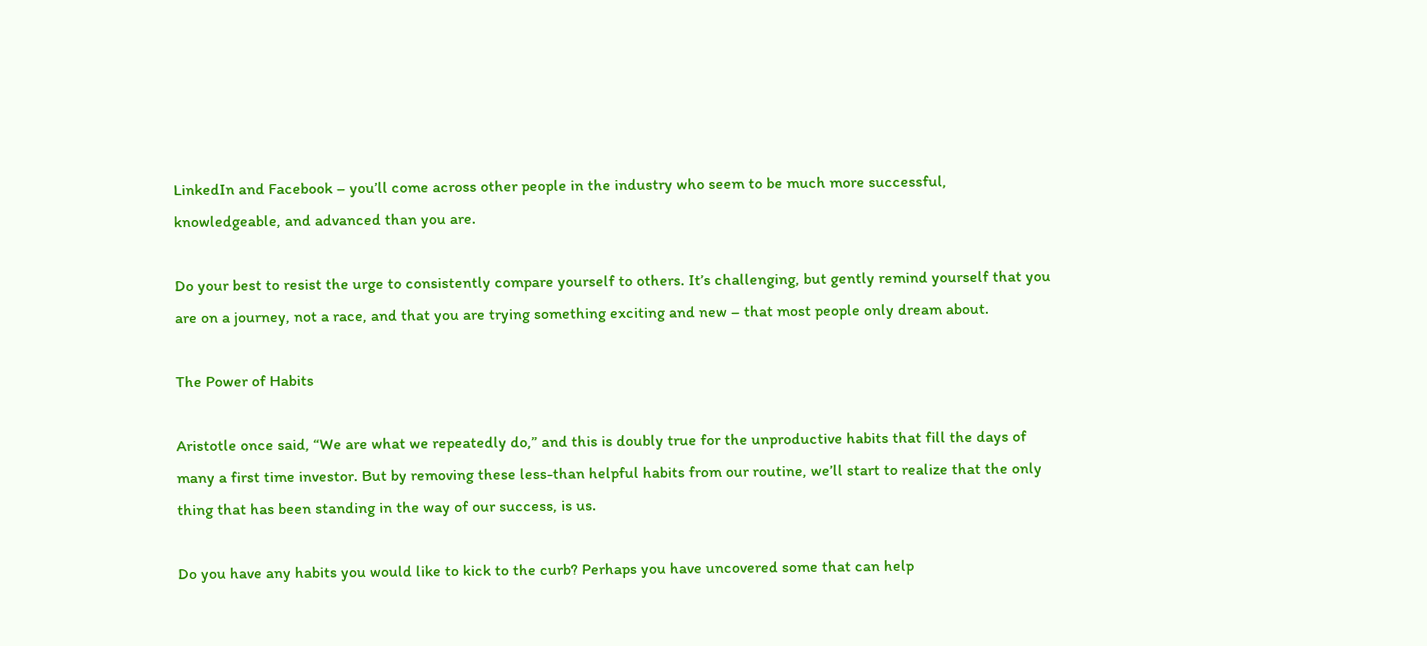LinkedIn and Facebook – you’ll come across other people in the industry who seem to be much more successful, knowledgeable, and advanced than you are.

Do your best to resist the urge to consistently compare yourself to others. It’s challenging, but gently remind yourself that you are on a journey, not a race, and that you are trying something exciting and new – that most people only dream about.

The Power of Habits

Aristotle once said, “We are what we repeatedly do,” and this is doubly true for the unproductive habits that fill the days of many a first time investor. But by removing these less-than helpful habits from our routine, we’ll start to realize that the only thing that has been standing in the way of our success, is us.

Do you have any habits you would like to kick to the curb? Perhaps you have uncovered some that can help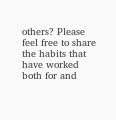others? Please feel free to share the habits that have worked both for and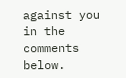against you in the comments below.